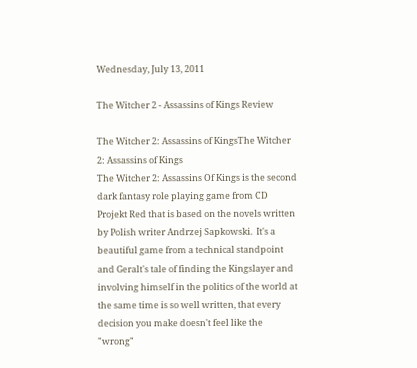Wednesday, July 13, 2011

The Witcher 2 - Assassins of Kings Review

The Witcher 2: Assassins of KingsThe Witcher 2: Assassins of Kings
The Witcher 2: Assassins Of Kings is the second dark fantasy role playing game from CD Projekt Red that is based on the novels written by Polish writer Andrzej Sapkowski.  It's a beautiful game from a technical standpoint and Geralt's tale of finding the Kingslayer and involving himself in the politics of the world at the same time is so well written, that every decision you make doesn't feel like the "wrong"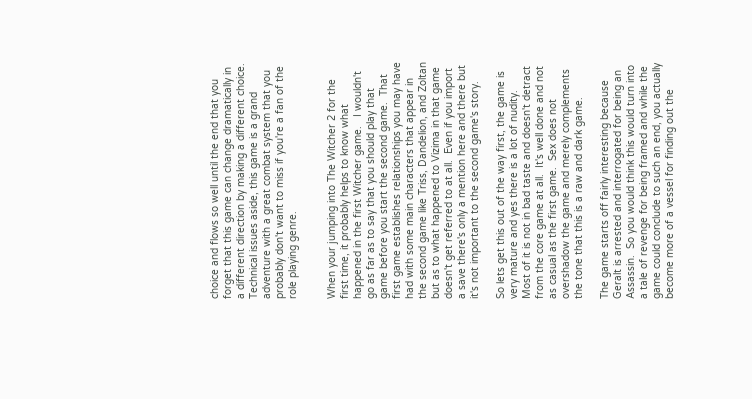choice and flows so well until the end that you forget that this game can change dramatically in a different direction by making a different choice. Technical issues aside, this game is a grand adventure with a great combat system that you probably don't want to miss if you're a fan of the role playing genre.


When your jumping into The Witcher 2 for the first time, it probably helps to know what happened in the first Witcher game.   I wouldn't go as far as to say that you should play that game before you start the second game.  That first game establishes relationships you may have had with some main characters that appear in the second game like Triss, Dandelion, and Zoltan but as to what happened to Vizima in that game doesn't get referred to at all.  Even if you import a save there's only a mention here and there but it's not important to the second game's story.

So lets get this out of the way first, the game is very mature and yes there is a lot of nudity.  Most of it is not in bad taste and doesn't detract from the core game at all.  It's well done and not as casual as the first game.  Sex does not overshadow the game and merely complements the tone that this is a raw and dark game.

The game starts off fairly interesting because Geralt is arrested and interrogated for being an Assassin.  So you would think this would turn into a tale of revenge for being framed and while the game could conclude to such an end, you actually become more of a vessel for finding out the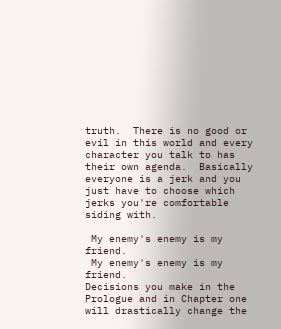truth.  There is no good or evil in this world and every character you talk to has their own agenda.  Basically everyone is a jerk and you just have to choose which jerks you're comfortable siding with.

 My enemy's enemy is my friend.
 My enemy's enemy is my friend.
Decisions you make in the Prologue and in Chapter one will drastically change the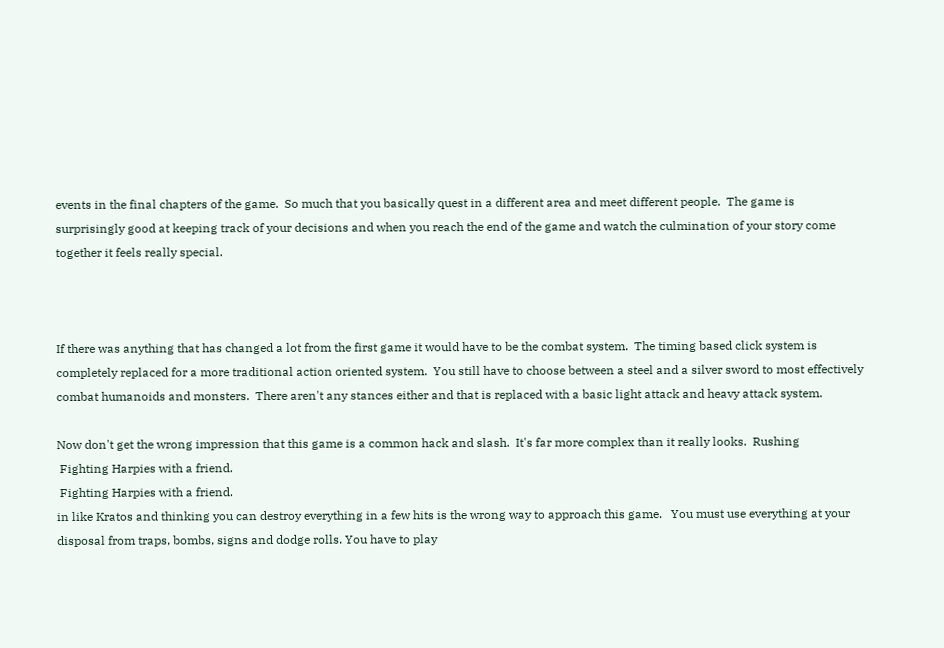events in the final chapters of the game.  So much that you basically quest in a different area and meet different people.  The game is surprisingly good at keeping track of your decisions and when you reach the end of the game and watch the culmination of your story come together it feels really special.



If there was anything that has changed a lot from the first game it would have to be the combat system.  The timing based click system is completely replaced for a more traditional action oriented system.  You still have to choose between a steel and a silver sword to most effectively combat humanoids and monsters.  There aren't any stances either and that is replaced with a basic light attack and heavy attack system.

Now don't get the wrong impression that this game is a common hack and slash.  It's far more complex than it really looks.  Rushing
 Fighting Harpies with a friend.
 Fighting Harpies with a friend.
in like Kratos and thinking you can destroy everything in a few hits is the wrong way to approach this game.   You must use everything at your disposal from traps, bombs, signs and dodge rolls. You have to play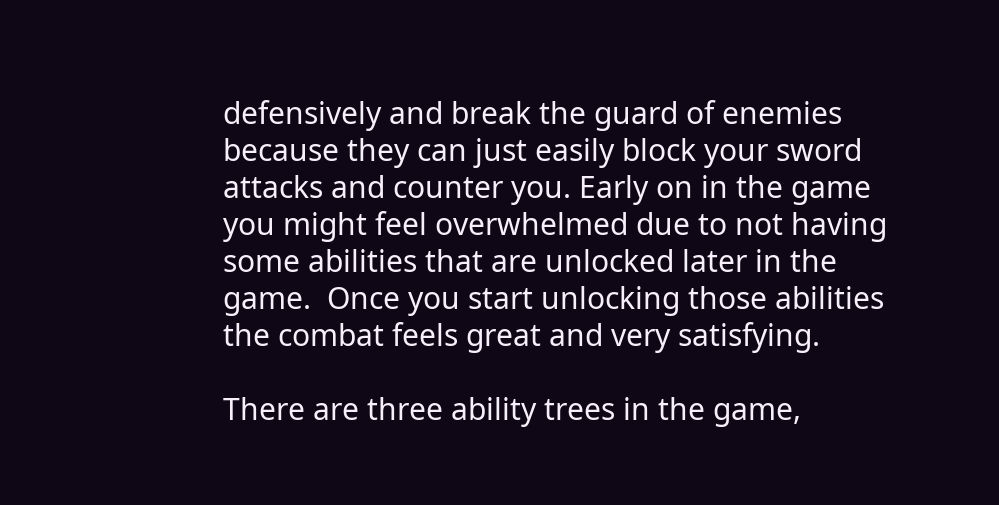defensively and break the guard of enemies because they can just easily block your sword attacks and counter you. Early on in the game you might feel overwhelmed due to not having some abilities that are unlocked later in the game.  Once you start unlocking those abilities the combat feels great and very satisfying.

There are three ability trees in the game,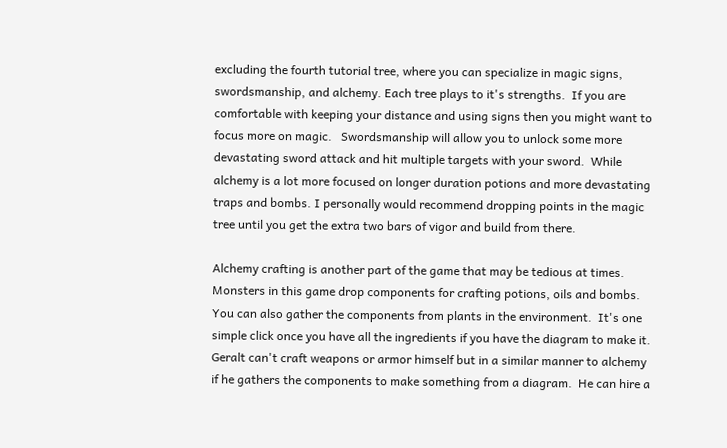excluding the fourth tutorial tree, where you can specialize in magic signs, swordsmanship, and alchemy. Each tree plays to it's strengths.  If you are comfortable with keeping your distance and using signs then you might want to focus more on magic.   Swordsmanship will allow you to unlock some more devastating sword attack and hit multiple targets with your sword.  While alchemy is a lot more focused on longer duration potions and more devastating traps and bombs. I personally would recommend dropping points in the magic tree until you get the extra two bars of vigor and build from there.

Alchemy crafting is another part of the game that may be tedious at times.  Monsters in this game drop components for crafting potions, oils and bombs.   You can also gather the components from plants in the environment.  It's one simple click once you have all the ingredients if you have the diagram to make it.  Geralt can't craft weapons or armor himself but in a similar manner to alchemy if he gathers the components to make something from a diagram.  He can hire a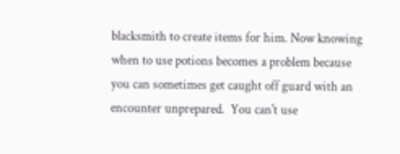blacksmith to create items for him. Now knowing when to use potions becomes a problem because you can sometimes get caught off guard with an encounter unprepared.  You can't use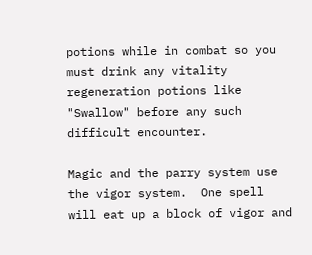potions while in combat so you must drink any vitality regeneration potions like "Swallow" before any such difficult encounter.

Magic and the parry system use the vigor system.  One spell will eat up a block of vigor and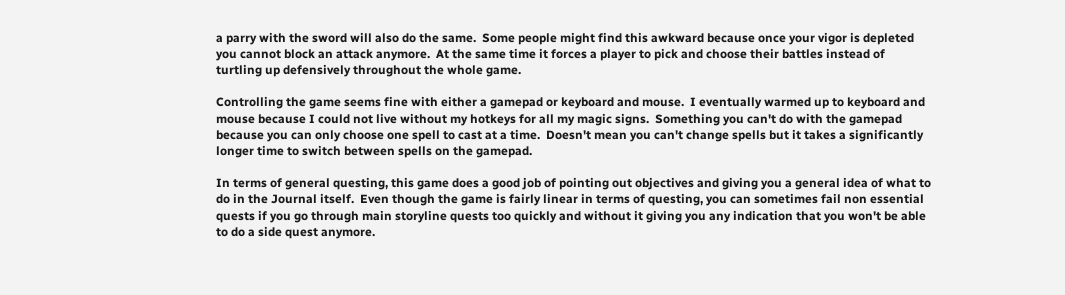a parry with the sword will also do the same.  Some people might find this awkward because once your vigor is depleted you cannot block an attack anymore.  At the same time it forces a player to pick and choose their battles instead of turtling up defensively throughout the whole game.

Controlling the game seems fine with either a gamepad or keyboard and mouse.  I eventually warmed up to keyboard and mouse because I could not live without my hotkeys for all my magic signs.  Something you can't do with the gamepad because you can only choose one spell to cast at a time.  Doesn't mean you can't change spells but it takes a significantly longer time to switch between spells on the gamepad.

In terms of general questing, this game does a good job of pointing out objectives and giving you a general idea of what to do in the Journal itself.  Even though the game is fairly linear in terms of questing, you can sometimes fail non essential quests if you go through main storyline quests too quickly and without it giving you any indication that you won't be able to do a side quest anymore.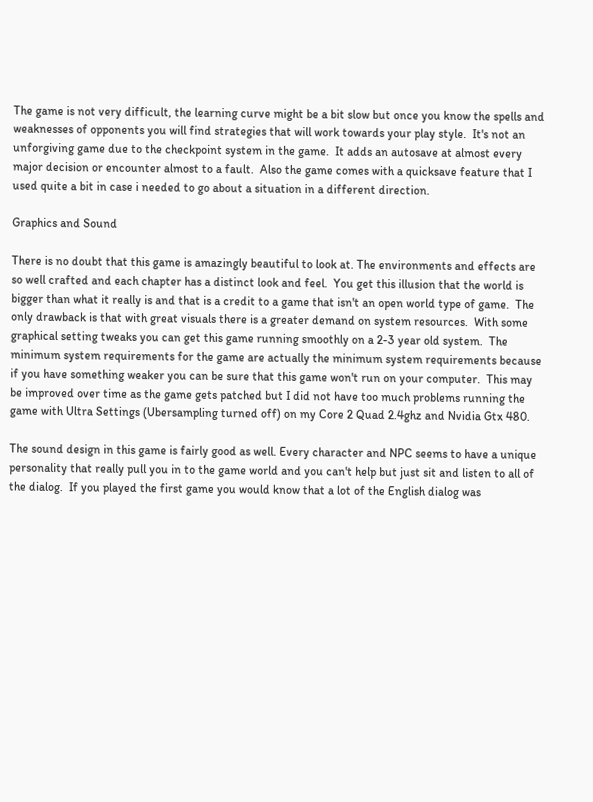The game is not very difficult, the learning curve might be a bit slow but once you know the spells and weaknesses of opponents you will find strategies that will work towards your play style.  It's not an unforgiving game due to the checkpoint system in the game.  It adds an autosave at almost every major decision or encounter almost to a fault.  Also the game comes with a quicksave feature that I used quite a bit in case i needed to go about a situation in a different direction.

Graphics and Sound

There is no doubt that this game is amazingly beautiful to look at. The environments and effects are so well crafted and each chapter has a distinct look and feel.  You get this illusion that the world is bigger than what it really is and that is a credit to a game that isn't an open world type of game.  The only drawback is that with great visuals there is a greater demand on system resources.  With some graphical setting tweaks you can get this game running smoothly on a 2-3 year old system.  The minimum system requirements for the game are actually the minimum system requirements because if you have something weaker you can be sure that this game won't run on your computer.  This may be improved over time as the game gets patched but I did not have too much problems running the game with Ultra Settings (Ubersampling turned off) on my Core 2 Quad 2.4ghz and Nvidia Gtx 480.

The sound design in this game is fairly good as well. Every character and NPC seems to have a unique personality that really pull you in to the game world and you can't help but just sit and listen to all of the dialog.  If you played the first game you would know that a lot of the English dialog was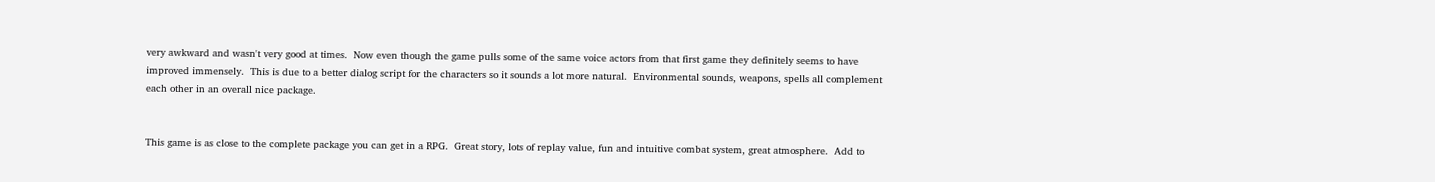very awkward and wasn't very good at times.  Now even though the game pulls some of the same voice actors from that first game they definitely seems to have improved immensely.  This is due to a better dialog script for the characters so it sounds a lot more natural.  Environmental sounds, weapons, spells all complement each other in an overall nice package.


This game is as close to the complete package you can get in a RPG.  Great story, lots of replay value, fun and intuitive combat system, great atmosphere.  Add to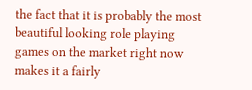the fact that it is probably the most beautiful looking role playing games on the market right now makes it a fairly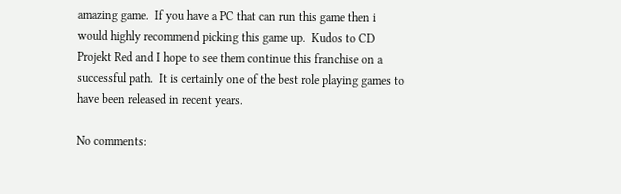amazing game.  If you have a PC that can run this game then i would highly recommend picking this game up.  Kudos to CD Projekt Red and I hope to see them continue this franchise on a successful path.  It is certainly one of the best role playing games to have been released in recent years.

No comments: